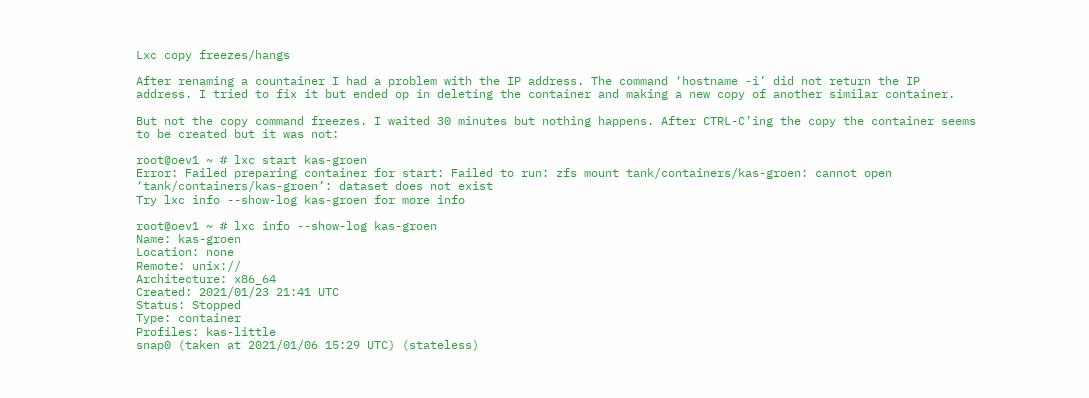Lxc copy freezes/hangs

After renaming a countainer I had a problem with the IP address. The command ‘hostname -i’ did not return the IP address. I tried to fix it but ended op in deleting the container and making a new copy of another similar container.

But not the copy command freezes. I waited 30 minutes but nothing happens. After CTRL-C’ing the copy the container seems to be created but it was not:

root@oev1 ~ # lxc start kas-groen
Error: Failed preparing container for start: Failed to run: zfs mount tank/containers/kas-groen: cannot open ‘tank/containers/kas-groen’: dataset does not exist
Try lxc info --show-log kas-groen for more info

root@oev1 ~ # lxc info --show-log kas-groen
Name: kas-groen
Location: none
Remote: unix://
Architecture: x86_64
Created: 2021/01/23 21:41 UTC
Status: Stopped
Type: container
Profiles: kas-little
snap0 (taken at 2021/01/06 15:29 UTC) (stateless)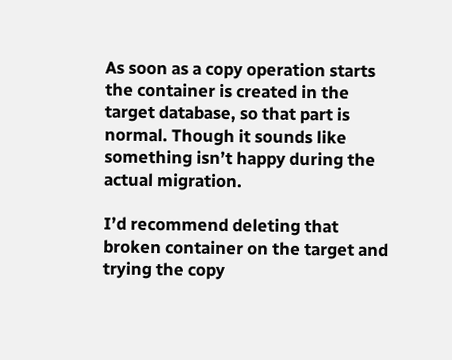As soon as a copy operation starts the container is created in the target database, so that part is normal. Though it sounds like something isn’t happy during the actual migration.

I’d recommend deleting that broken container on the target and trying the copy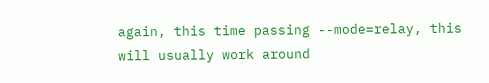again, this time passing --mode=relay, this will usually work around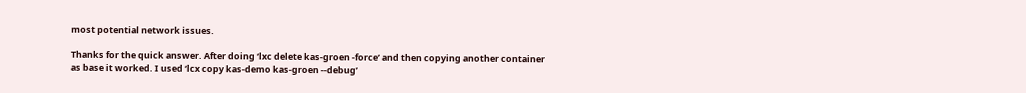most potential network issues.

Thanks for the quick answer. After doing ‘lxc delete kas-groen -force’ and then copying another container as base it worked. I used ‘lcx copy kas-demo kas-groen --debug’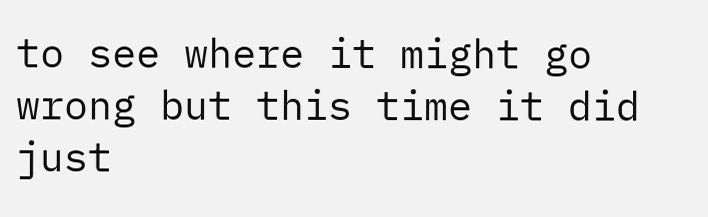to see where it might go wrong but this time it did just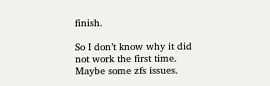finish.

So I don’t know why it did not work the first time. Maybe some zfs issues.